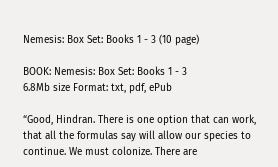Nemesis: Box Set: Books 1 - 3 (10 page)

BOOK: Nemesis: Box Set: Books 1 - 3
6.8Mb size Format: txt, pdf, ePub

“Good, Hindran. There is one option that can work, that all the formulas say will allow our species to continue. We must colonize. There are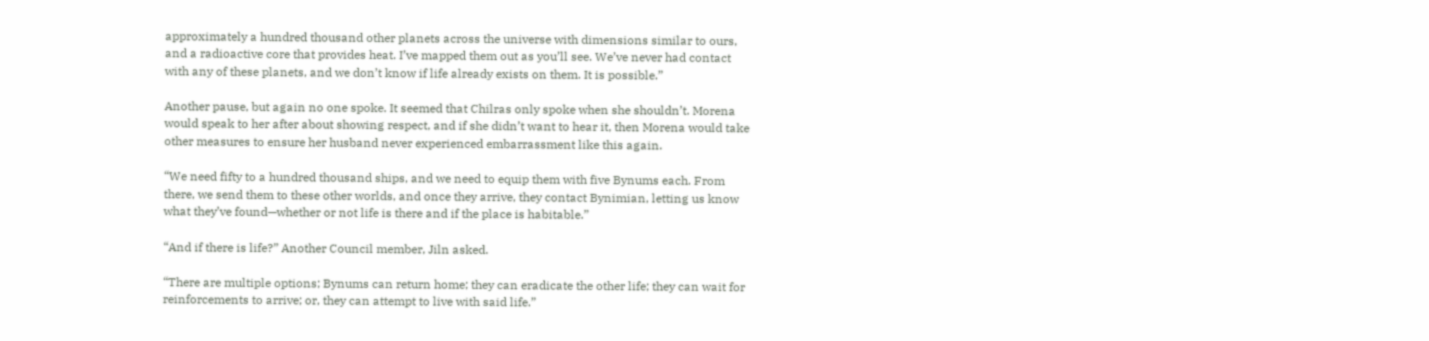approximately a hundred thousand other planets across the universe with dimensions similar to ours, and a radioactive core that provides heat. I’ve mapped them out as you’ll see. We’ve never had contact with any of these planets, and we don’t know if life already exists on them. It is possible.”

Another pause, but again no one spoke. It seemed that Chilras only spoke when she shouldn’t. Morena would speak to her after about showing respect, and if she didn’t want to hear it, then Morena would take other measures to ensure her husband never experienced embarrassment like this again.

“We need fifty to a hundred thousand ships, and we need to equip them with five Bynums each. From there, we send them to these other worlds, and once they arrive, they contact Bynimian, letting us know what they’ve found—whether or not life is there and if the place is habitable.”

“And if there is life?” Another Council member, Jiln asked.

“There are multiple options; Bynums can return home; they can eradicate the other life; they can wait for reinforcements to arrive; or, they can attempt to live with said life.”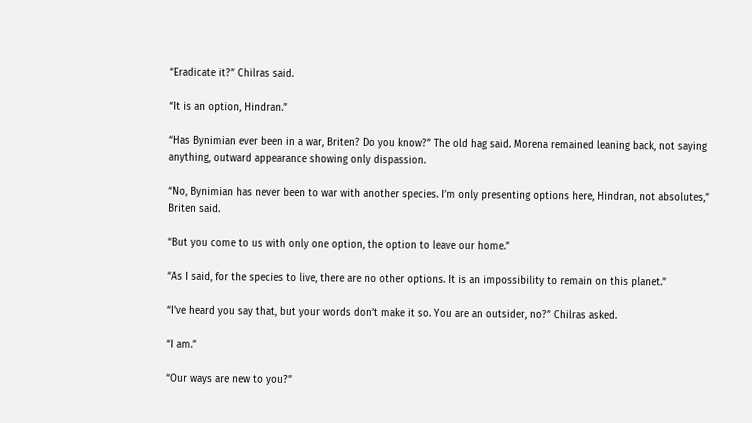“Eradicate it?” Chilras said.

“It is an option, Hindran.”

“Has Bynimian ever been in a war, Briten? Do you know?” The old hag said. Morena remained leaning back, not saying anything, outward appearance showing only dispassion.

“No, Bynimian has never been to war with another species. I’m only presenting options here, Hindran, not absolutes,” Briten said.

“But you come to us with only one option, the option to leave our home.”

“As I said, for the species to live, there are no other options. It is an impossibility to remain on this planet.”

“I’ve heard you say that, but your words don’t make it so. You are an outsider, no?” Chilras asked.

“I am.”

“Our ways are new to you?”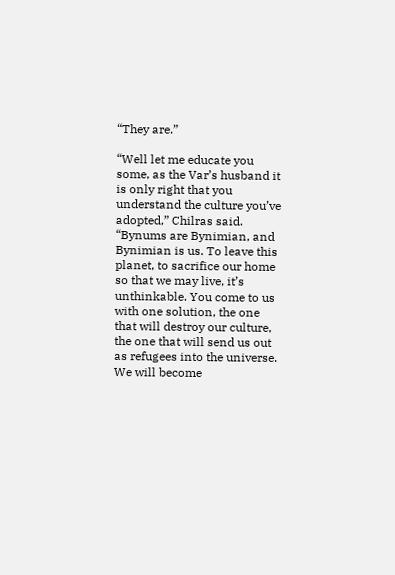“They are.”

“Well let me educate you some, as the Var’s husband it is only right that you understand the culture you’ve adopted,” Chilras said. “Bynums are Bynimian, and Bynimian is us. To leave this planet, to sacrifice our home so that we may live, it’s unthinkable. You come to us with one solution, the one that will destroy our culture, the one that will send us out as refugees into the universe. We will become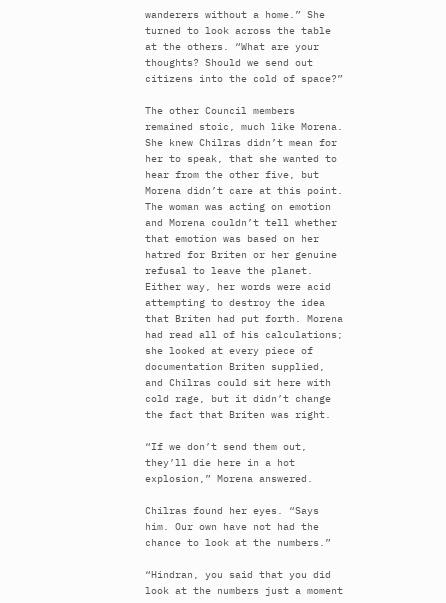wanderers without a home.” She turned to look across the table at the others. “What are your thoughts? Should we send out citizens into the cold of space?”

The other Council members remained stoic, much like Morena. She knew Chilras didn’t mean for her to speak, that she wanted to hear from the other five, but Morena didn’t care at this point. The woman was acting on emotion and Morena couldn’t tell whether that emotion was based on her hatred for Briten or her genuine refusal to leave the planet. Either way, her words were acid attempting to destroy the idea that Briten had put forth. Morena had read all of his calculations; she looked at every piece of documentation Briten supplied, and Chilras could sit here with cold rage, but it didn’t change the fact that Briten was right.

“If we don’t send them out, they’ll die here in a hot explosion,” Morena answered.

Chilras found her eyes. “Says him. Our own have not had the chance to look at the numbers.”

“Hindran, you said that you did look at the numbers just a moment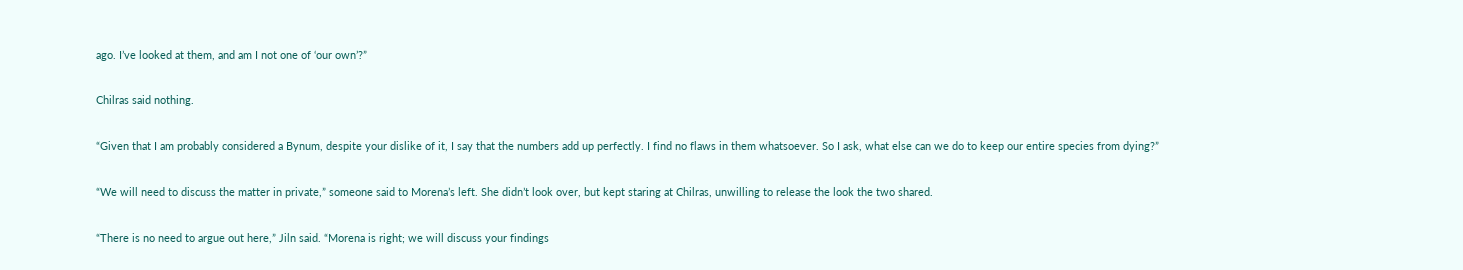ago. I’ve looked at them, and am I not one of ‘our own’?”

Chilras said nothing.

“Given that I am probably considered a Bynum, despite your dislike of it, I say that the numbers add up perfectly. I find no flaws in them whatsoever. So I ask, what else can we do to keep our entire species from dying?”

“We will need to discuss the matter in private,” someone said to Morena’s left. She didn’t look over, but kept staring at Chilras, unwilling to release the look the two shared.

“There is no need to argue out here,” Jiln said. “Morena is right; we will discuss your findings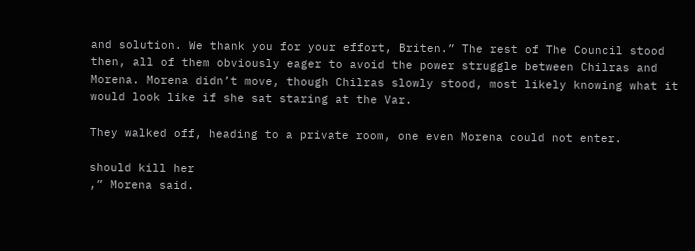and solution. We thank you for your effort, Briten.” The rest of The Council stood then, all of them obviously eager to avoid the power struggle between Chilras and Morena. Morena didn’t move, though Chilras slowly stood, most likely knowing what it would look like if she sat staring at the Var.

They walked off, heading to a private room, one even Morena could not enter.

should kill her
,” Morena said.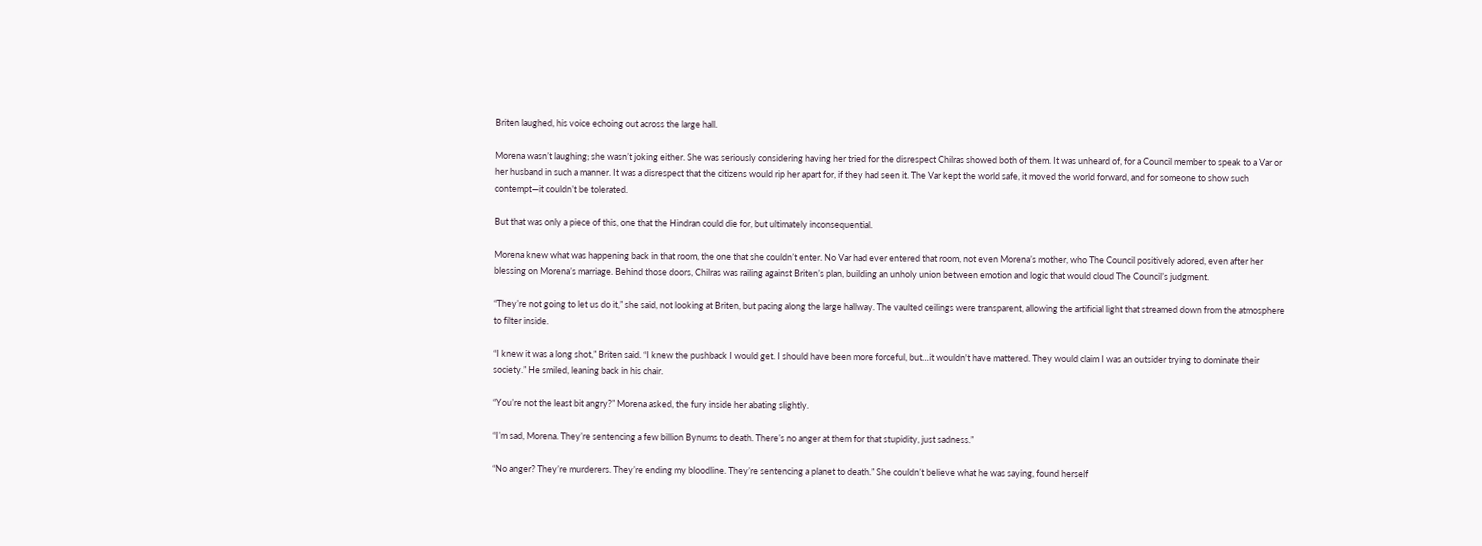Briten laughed, his voice echoing out across the large hall.

Morena wasn’t laughing; she wasn’t joking either. She was seriously considering having her tried for the disrespect Chilras showed both of them. It was unheard of, for a Council member to speak to a Var or her husband in such a manner. It was a disrespect that the citizens would rip her apart for, if they had seen it. The Var kept the world safe, it moved the world forward, and for someone to show such contempt—it couldn’t be tolerated.

But that was only a piece of this, one that the Hindran could die for, but ultimately inconsequential.

Morena knew what was happening back in that room, the one that she couldn’t enter. No Var had ever entered that room, not even Morena’s mother, who The Council positively adored, even after her blessing on Morena’s marriage. Behind those doors, Chilras was railing against Briten’s plan, building an unholy union between emotion and logic that would cloud The Council’s judgment.

“They’re not going to let us do it,” she said, not looking at Briten, but pacing along the large hallway. The vaulted ceilings were transparent, allowing the artificial light that streamed down from the atmosphere to filter inside.

“I knew it was a long shot,” Briten said. “I knew the pushback I would get. I should have been more forceful, but…it wouldn't have mattered. They would claim I was an outsider trying to dominate their society.” He smiled, leaning back in his chair.

“You’re not the least bit angry?” Morena asked, the fury inside her abating slightly.

“I’m sad, Morena. They’re sentencing a few billion Bynums to death. There’s no anger at them for that stupidity, just sadness.”

“No anger? They’re murderers. They’re ending my bloodline. They’re sentencing a planet to death.” She couldn’t believe what he was saying, found herself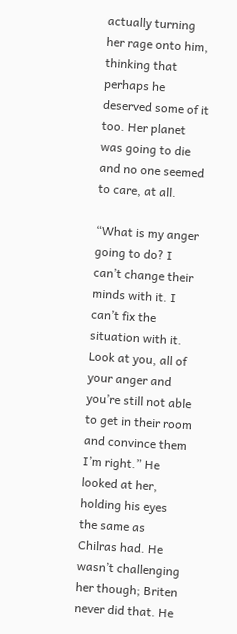actually turning her rage onto him, thinking that perhaps he deserved some of it too. Her planet was going to die and no one seemed to care, at all.

“What is my anger going to do? I can’t change their minds with it. I can’t fix the situation with it. Look at you, all of your anger and you’re still not able to get in their room and convince them I’m right.” He looked at her, holding his eyes the same as Chilras had. He wasn’t challenging her though; Briten never did that. He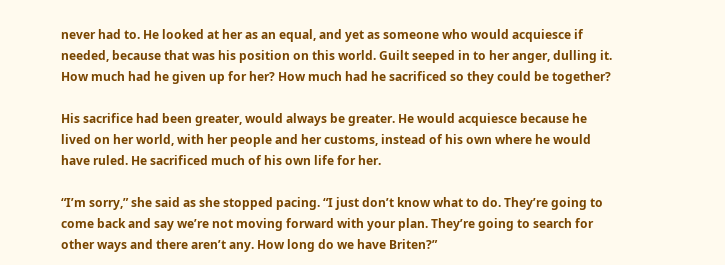never had to. He looked at her as an equal, and yet as someone who would acquiesce if needed, because that was his position on this world. Guilt seeped in to her anger, dulling it. How much had he given up for her? How much had he sacrificed so they could be together?

His sacrifice had been greater, would always be greater. He would acquiesce because he lived on her world, with her people and her customs, instead of his own where he would have ruled. He sacrificed much of his own life for her.

“I’m sorry,” she said as she stopped pacing. “I just don’t know what to do. They’re going to come back and say we’re not moving forward with your plan. They’re going to search for other ways and there aren’t any. How long do we have Briten?”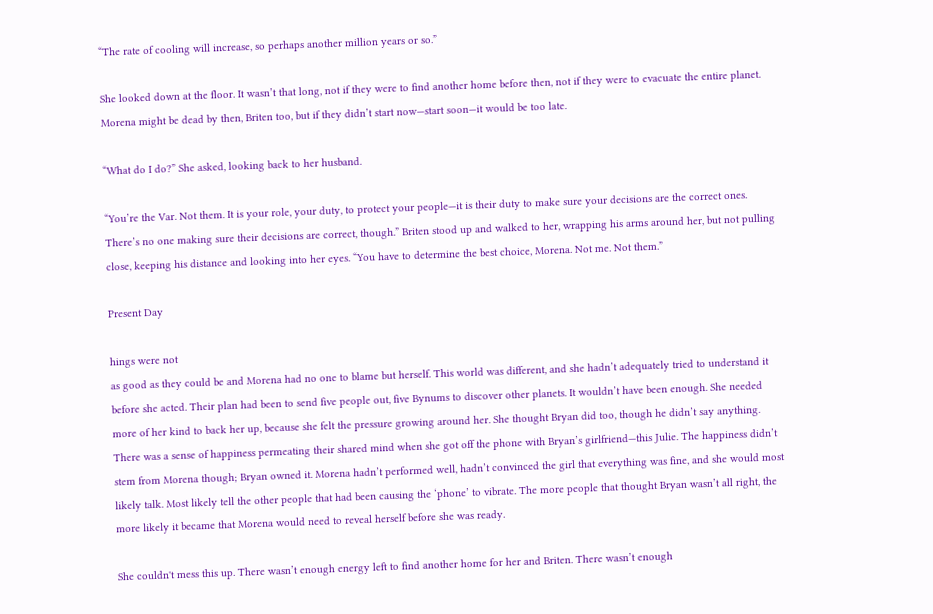“The rate of cooling will increase, so perhaps another million years or so.”

She looked down at the floor. It wasn’t that long, not if they were to find another home before then, not if they were to evacuate the entire planet. Morena might be dead by then, Briten too, but if they didn’t start now—start soon—it would be too late.

“What do I do?” She asked, looking back to her husband.

“You’re the Var. Not them. It is your role, your duty, to protect your people—it is their duty to make sure your decisions are the correct ones. There’s no one making sure their decisions are correct, though.” Briten stood up and walked to her, wrapping his arms around her, but not pulling close, keeping his distance and looking into her eyes. “You have to determine the best choice, Morena. Not me. Not them.”

Present Day

hings were not
as good as they could be and Morena had no one to blame but herself. This world was different, and she hadn’t adequately tried to understand it before she acted. Their plan had been to send five people out, five Bynums to discover other planets. It wouldn’t have been enough. She needed more of her kind to back her up, because she felt the pressure growing around her. She thought Bryan did too, though he didn’t say anything. There was a sense of happiness permeating their shared mind when she got off the phone with Bryan’s girlfriend—this Julie. The happiness didn’t stem from Morena though; Bryan owned it. Morena hadn’t performed well, hadn’t convinced the girl that everything was fine, and she would most likely talk. Most likely tell the other people that had been causing the ‘phone’ to vibrate. The more people that thought Bryan wasn’t all right, the more likely it became that Morena would need to reveal herself before she was ready.

She couldn't mess this up. There wasn’t enough energy left to find another home for her and Briten. There wasn’t enough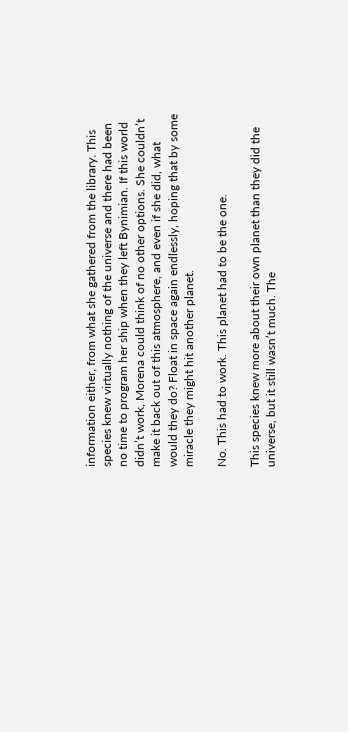information either, from what she gathered from the library. This species knew virtually nothing of the universe and there had been no time to program her ship when they left Bynimian. If this world didn’t work, Morena could think of no other options. She couldn’t make it back out of this atmosphere, and even if she did, what would they do? Float in space again endlessly, hoping that by some miracle they might hit another planet.

No. This had to work. This planet had to be the one.

This species knew more about their own planet than they did the universe, but it still wasn’t much. The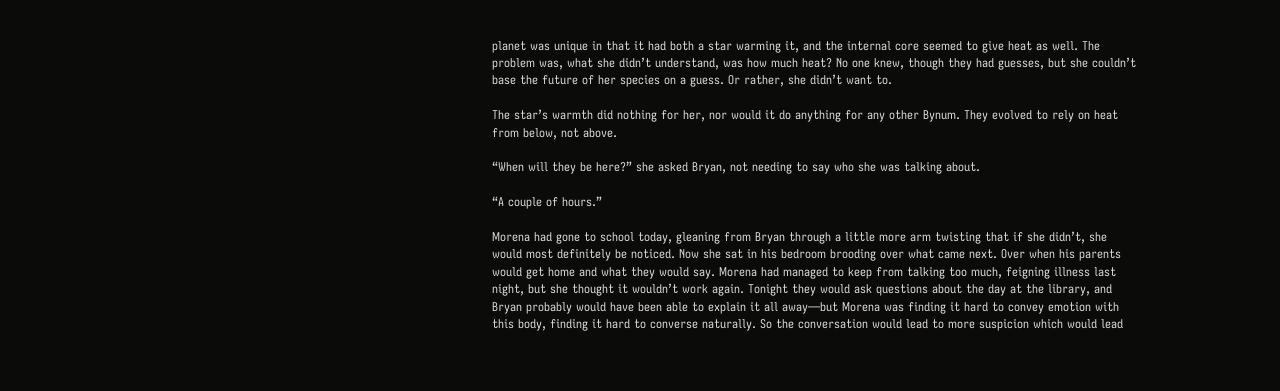planet was unique in that it had both a star warming it, and the internal core seemed to give heat as well. The problem was, what she didn’t understand, was how much heat? No one knew, though they had guesses, but she couldn’t base the future of her species on a guess. Or rather, she didn’t want to.

The star’s warmth did nothing for her, nor would it do anything for any other Bynum. They evolved to rely on heat from below, not above.

“When will they be here?” she asked Bryan, not needing to say who she was talking about.

“A couple of hours.”

Morena had gone to school today, gleaning from Bryan through a little more arm twisting that if she didn’t, she would most definitely be noticed. Now she sat in his bedroom brooding over what came next. Over when his parents would get home and what they would say. Morena had managed to keep from talking too much, feigning illness last night, but she thought it wouldn’t work again. Tonight they would ask questions about the day at the library, and Bryan probably would have been able to explain it all away—but Morena was finding it hard to convey emotion with this body, finding it hard to converse naturally. So the conversation would lead to more suspicion which would lead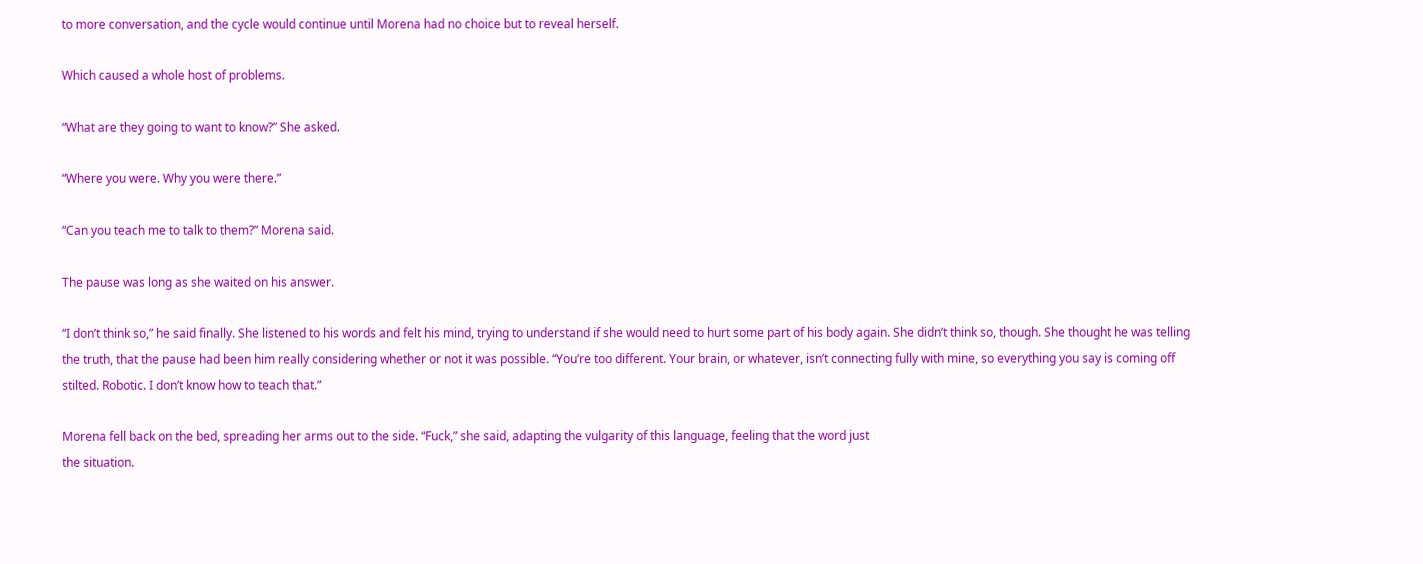to more conversation, and the cycle would continue until Morena had no choice but to reveal herself.

Which caused a whole host of problems.

“What are they going to want to know?” She asked.

“Where you were. Why you were there.”

“Can you teach me to talk to them?” Morena said.

The pause was long as she waited on his answer.

“I don’t think so,” he said finally. She listened to his words and felt his mind, trying to understand if she would need to hurt some part of his body again. She didn’t think so, though. She thought he was telling the truth, that the pause had been him really considering whether or not it was possible. “You’re too different. Your brain, or whatever, isn’t connecting fully with mine, so everything you say is coming off stilted. Robotic. I don’t know how to teach that.”

Morena fell back on the bed, spreading her arms out to the side. “Fuck,” she said, adapting the vulgarity of this language, feeling that the word just
the situation.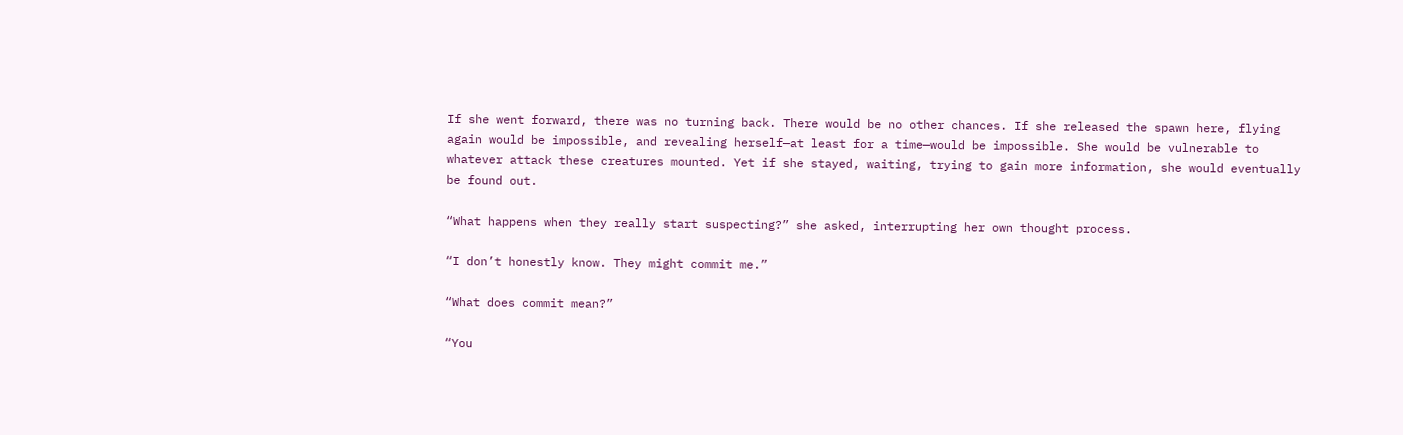If she went forward, there was no turning back. There would be no other chances. If she released the spawn here, flying again would be impossible, and revealing herself—at least for a time—would be impossible. She would be vulnerable to whatever attack these creatures mounted. Yet if she stayed, waiting, trying to gain more information, she would eventually be found out.

“What happens when they really start suspecting?” she asked, interrupting her own thought process.

“I don’t honestly know. They might commit me.”

“What does commit mean?”

“You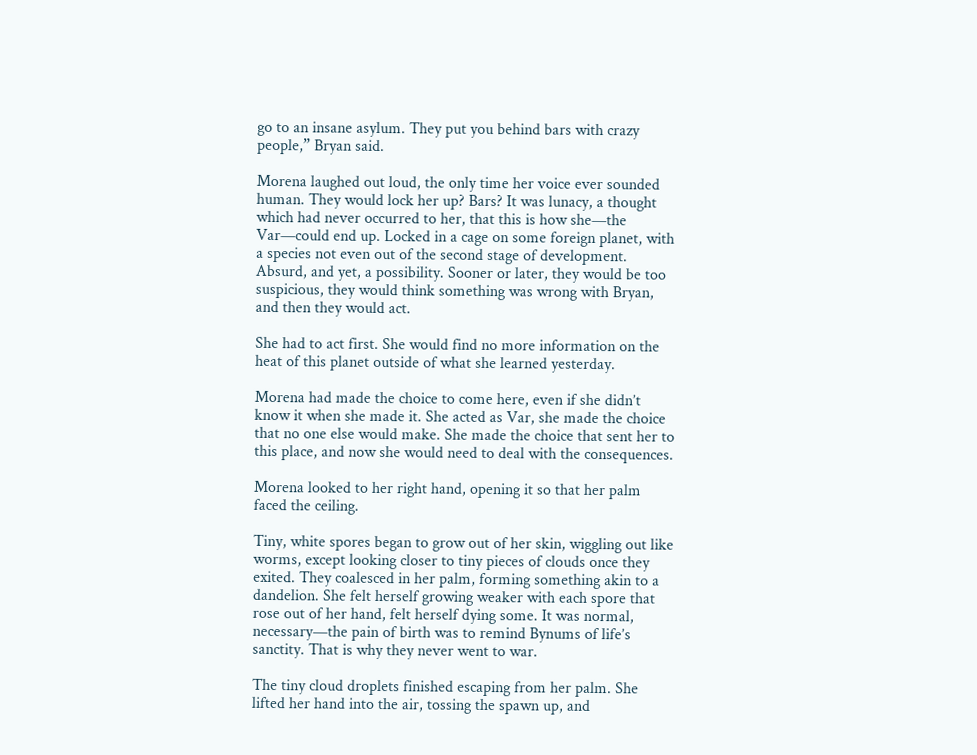go to an insane asylum. They put you behind bars with crazy people,” Bryan said.

Morena laughed out loud, the only time her voice ever sounded human. They would lock her up? Bars? It was lunacy, a thought which had never occurred to her, that this is how she—the Var—could end up. Locked in a cage on some foreign planet, with a species not even out of the second stage of development. Absurd, and yet, a possibility. Sooner or later, they would be too suspicious, they would think something was wrong with Bryan, and then they would act.

She had to act first. She would find no more information on the heat of this planet outside of what she learned yesterday.

Morena had made the choice to come here, even if she didn’t know it when she made it. She acted as Var, she made the choice that no one else would make. She made the choice that sent her to this place, and now she would need to deal with the consequences.

Morena looked to her right hand, opening it so that her palm faced the ceiling.

Tiny, white spores began to grow out of her skin, wiggling out like worms, except looking closer to tiny pieces of clouds once they exited. They coalesced in her palm, forming something akin to a dandelion. She felt herself growing weaker with each spore that rose out of her hand, felt herself dying some. It was normal, necessary—the pain of birth was to remind Bynums of life’s sanctity. That is why they never went to war.

The tiny cloud droplets finished escaping from her palm. She lifted her hand into the air, tossing the spawn up, and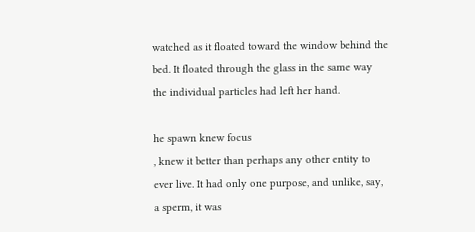watched as it floated toward the window behind the bed. It floated through the glass in the same way the individual particles had left her hand.

he spawn knew focus
, knew it better than perhaps any other entity to ever live. It had only one purpose, and unlike, say, a sperm, it was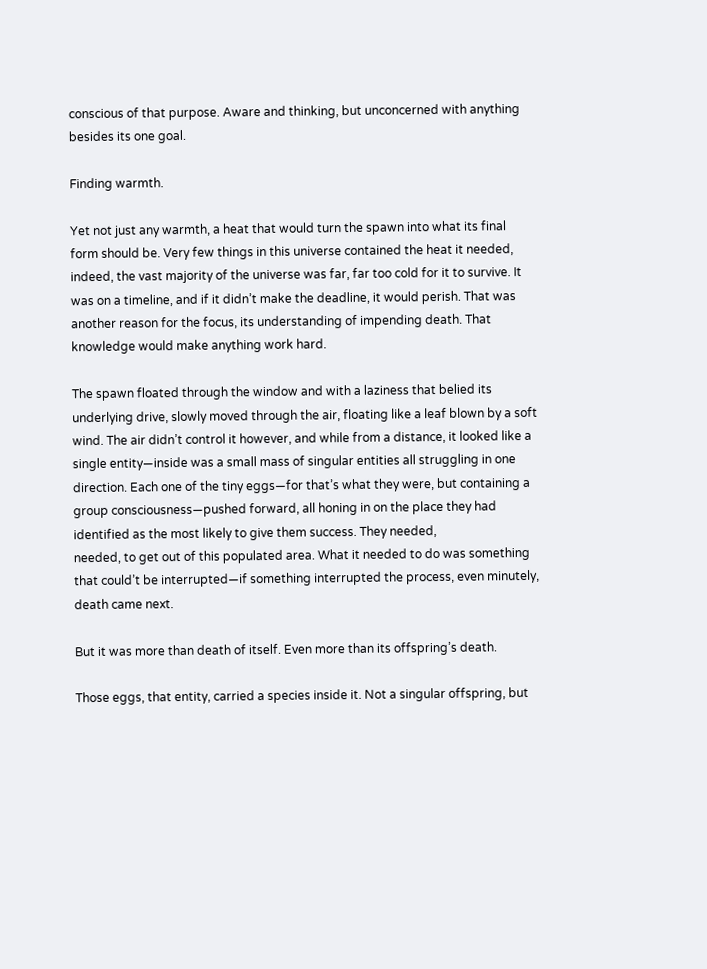conscious of that purpose. Aware and thinking, but unconcerned with anything besides its one goal.

Finding warmth.

Yet not just any warmth, a heat that would turn the spawn into what its final form should be. Very few things in this universe contained the heat it needed, indeed, the vast majority of the universe was far, far too cold for it to survive. It was on a timeline, and if it didn’t make the deadline, it would perish. That was another reason for the focus, its understanding of impending death. That knowledge would make anything work hard.

The spawn floated through the window and with a laziness that belied its underlying drive, slowly moved through the air, floating like a leaf blown by a soft wind. The air didn’t control it however, and while from a distance, it looked like a single entity—inside was a small mass of singular entities all struggling in one direction. Each one of the tiny eggs—for that’s what they were, but containing a group consciousness—pushed forward, all honing in on the place they had identified as the most likely to give them success. They needed,
needed, to get out of this populated area. What it needed to do was something that could’t be interrupted—if something interrupted the process, even minutely, death came next.

But it was more than death of itself. Even more than its offspring’s death.

Those eggs, that entity, carried a species inside it. Not a singular offspring, but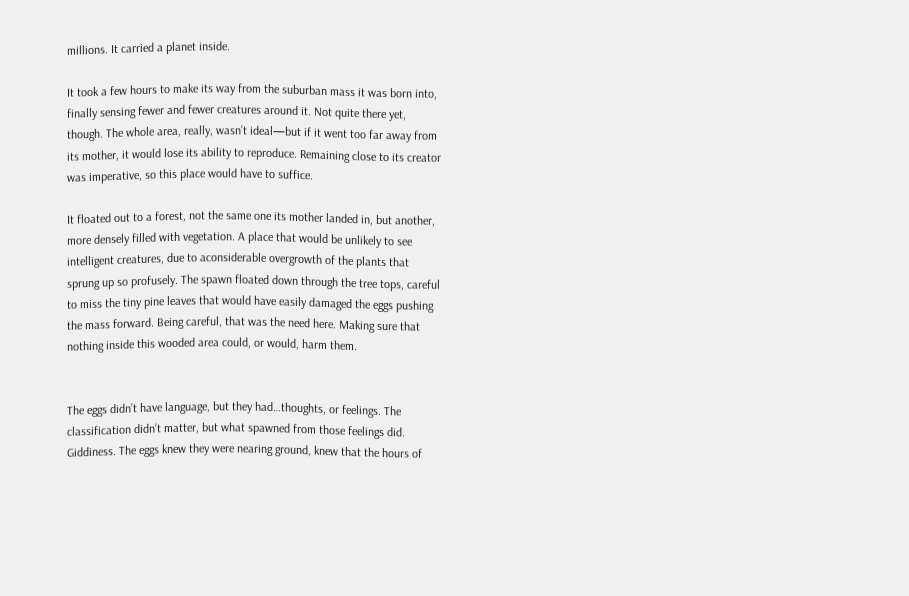millions. It carried a planet inside.

It took a few hours to make its way from the suburban mass it was born into, finally sensing fewer and fewer creatures around it. Not quite there yet, though. The whole area, really, wasn’t ideal—but if it went too far away from its mother, it would lose its ability to reproduce. Remaining close to its creator was imperative, so this place would have to suffice.

It floated out to a forest, not the same one its mother landed in, but another, more densely filled with vegetation. A place that would be unlikely to see intelligent creatures, due to aconsiderable overgrowth of the plants that sprung up so profusely. The spawn floated down through the tree tops, careful to miss the tiny pine leaves that would have easily damaged the eggs pushing the mass forward. Being careful, that was the need here. Making sure that nothing inside this wooded area could, or would, harm them.


The eggs didn’t have language, but they had…thoughts, or feelings. The classification didn’t matter, but what spawned from those feelings did. Giddiness. The eggs knew they were nearing ground, knew that the hours of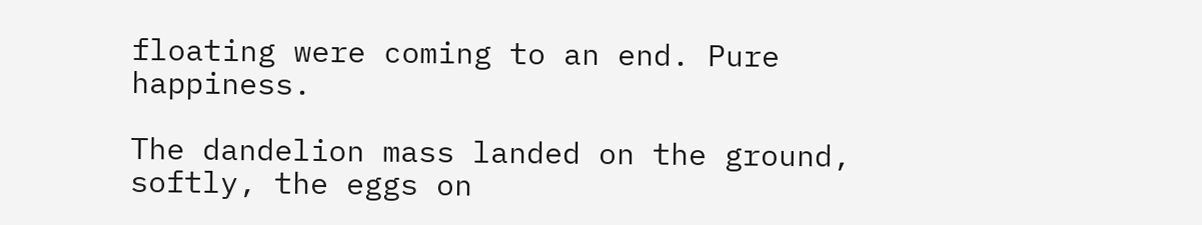floating were coming to an end. Pure happiness.

The dandelion mass landed on the ground, softly, the eggs on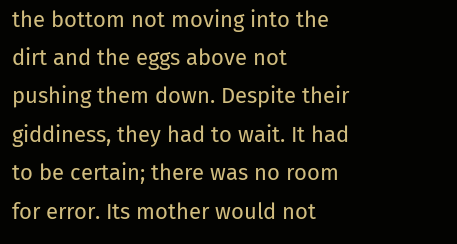the bottom not moving into the dirt and the eggs above not pushing them down. Despite their giddiness, they had to wait. It had to be certain; there was no room for error. Its mother would not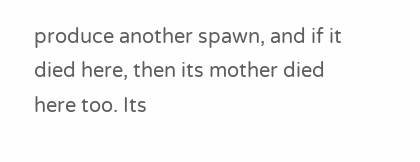produce another spawn, and if it died here, then its mother died here too. Its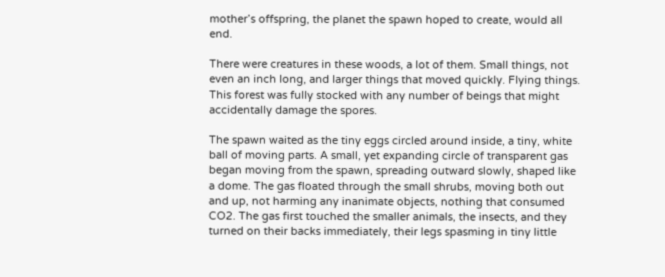mother’s offspring, the planet the spawn hoped to create, would all end.

There were creatures in these woods, a lot of them. Small things, not even an inch long, and larger things that moved quickly. Flying things. This forest was fully stocked with any number of beings that might accidentally damage the spores.

The spawn waited as the tiny eggs circled around inside, a tiny, white ball of moving parts. A small, yet expanding circle of transparent gas began moving from the spawn, spreading outward slowly, shaped like a dome. The gas floated through the small shrubs, moving both out and up, not harming any inanimate objects, nothing that consumed CO2. The gas first touched the smaller animals, the insects, and they turned on their backs immediately, their legs spasming in tiny little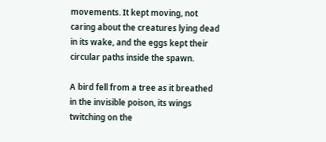movements. It kept moving, not caring about the creatures lying dead in its wake, and the eggs kept their circular paths inside the spawn.

A bird fell from a tree as it breathed in the invisible poison, its wings twitching on the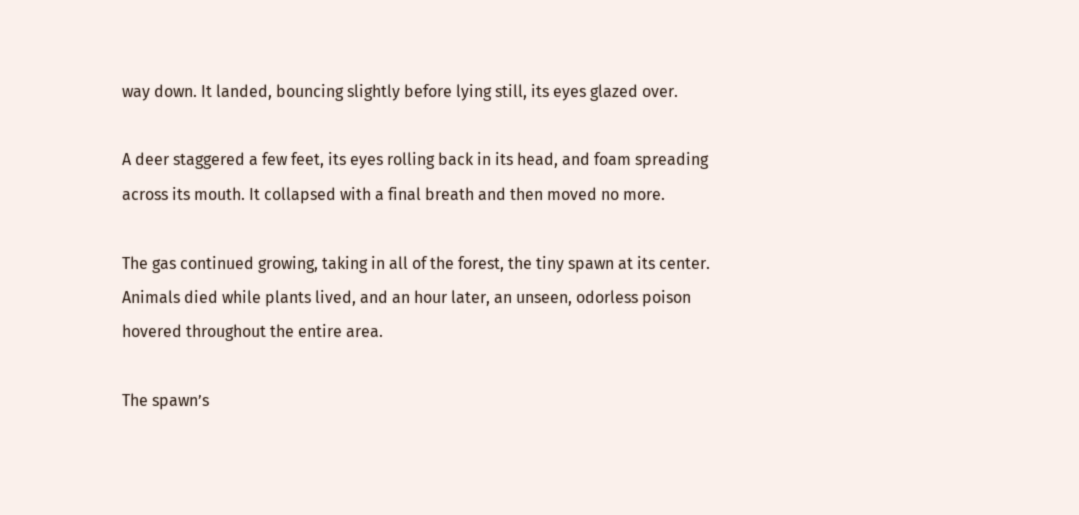way down. It landed, bouncing slightly before lying still, its eyes glazed over.

A deer staggered a few feet, its eyes rolling back in its head, and foam spreading across its mouth. It collapsed with a final breath and then moved no more.

The gas continued growing, taking in all of the forest, the tiny spawn at its center. Animals died while plants lived, and an hour later, an unseen, odorless poison hovered throughout the entire area.

The spawn’s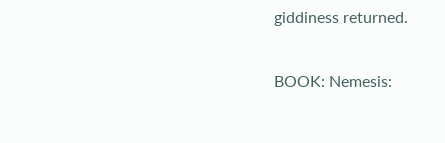giddiness returned.

BOOK: Nemesis: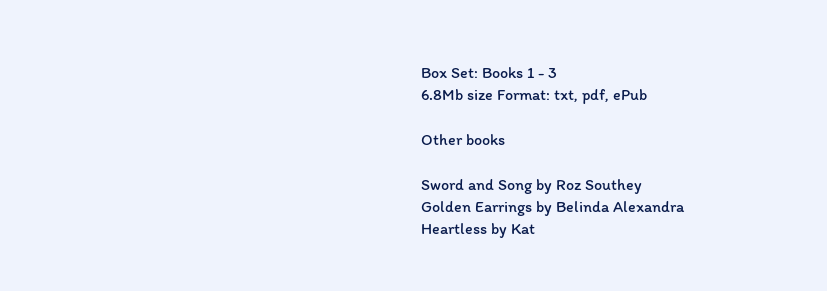Box Set: Books 1 - 3
6.8Mb size Format: txt, pdf, ePub

Other books

Sword and Song by Roz Southey
Golden Earrings by Belinda Alexandra
Heartless by Kat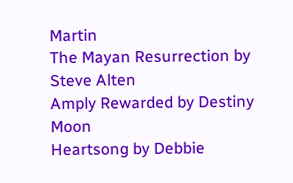Martin
The Mayan Resurrection by Steve Alten
Amply Rewarded by Destiny Moon
Heartsong by Debbie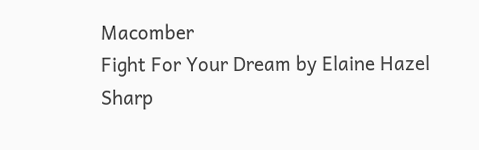Macomber
Fight For Your Dream by Elaine Hazel Sharp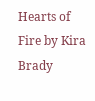Hearts of Fire by Kira Brady